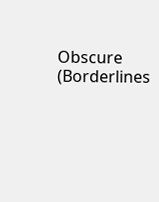Obscure (Borderlines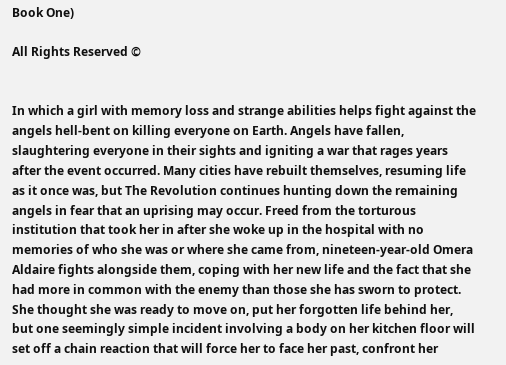Book One)

All Rights Reserved ©


In which a girl with memory loss and strange abilities helps fight against the angels hell-bent on killing everyone on Earth. Angels have fallen, slaughtering everyone in their sights and igniting a war that rages years after the event occurred. Many cities have rebuilt themselves, resuming life as it once was, but The Revolution continues hunting down the remaining angels in fear that an uprising may occur. Freed from the torturous institution that took her in after she woke up in the hospital with no memories of who she was or where she came from, nineteen-year-old Omera Aldaire fights alongside them, coping with her new life and the fact that she had more in common with the enemy than those she has sworn to protect. She thought she was ready to move on, put her forgotten life behind her, but one seemingly simple incident involving a body on her kitchen floor will set off a chain reaction that will force her to face her past, confront her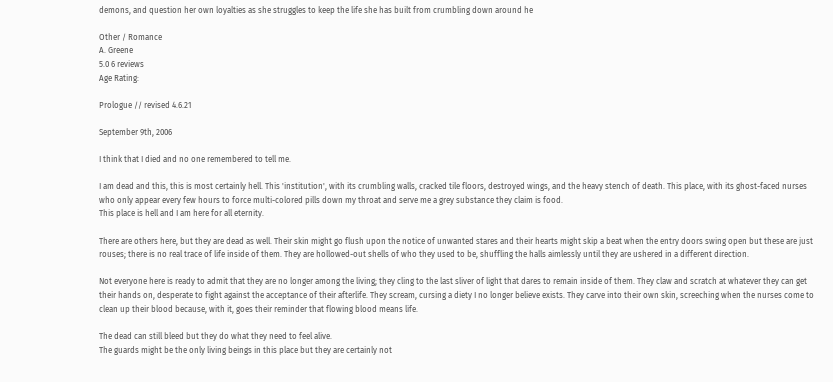demons, and question her own loyalties as she struggles to keep the life she has built from crumbling down around he

Other / Romance
A. Greene
5.0 6 reviews
Age Rating:

Prologue // revised 4.6.21

September 9th, 2006

I think that I died and no one remembered to tell me.

I am dead and this, this is most certainly hell. This 'institution', with its crumbling walls, cracked tile floors, destroyed wings, and the heavy stench of death. This place, with its ghost-faced nurses who only appear every few hours to force multi-colored pills down my throat and serve me a grey substance they claim is food.
This place is hell and I am here for all eternity.

There are others here, but they are dead as well. Their skin might go flush upon the notice of unwanted stares and their hearts might skip a beat when the entry doors swing open but these are just rouses; there is no real trace of life inside of them. They are hollowed-out shells of who they used to be, shuffling the halls aimlessly until they are ushered in a different direction.

Not everyone here is ready to admit that they are no longer among the living; they cling to the last sliver of light that dares to remain inside of them. They claw and scratch at whatever they can get their hands on, desperate to fight against the acceptance of their afterlife. They scream, cursing a diety I no longer believe exists. They carve into their own skin, screeching when the nurses come to clean up their blood because, with it, goes their reminder that flowing blood means life.

The dead can still bleed but they do what they need to feel alive.
The guards might be the only living beings in this place but they are certainly not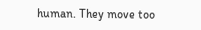human. They move too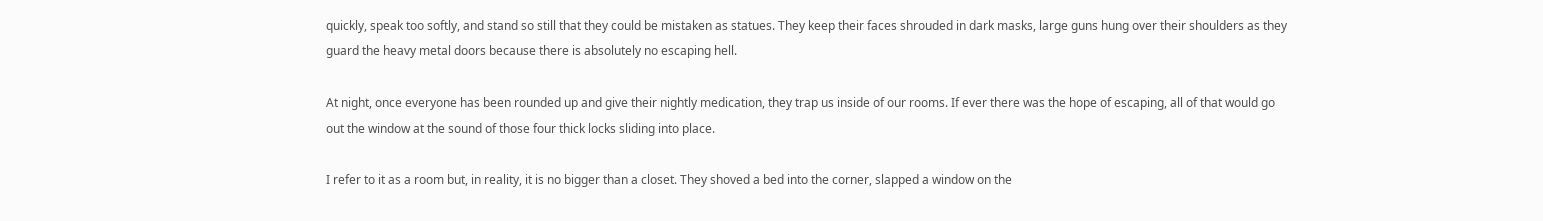quickly, speak too softly, and stand so still that they could be mistaken as statues. They keep their faces shrouded in dark masks, large guns hung over their shoulders as they guard the heavy metal doors because there is absolutely no escaping hell.

At night, once everyone has been rounded up and give their nightly medication, they trap us inside of our rooms. If ever there was the hope of escaping, all of that would go out the window at the sound of those four thick locks sliding into place.

I refer to it as a room but, in reality, it is no bigger than a closet. They shoved a bed into the corner, slapped a window on the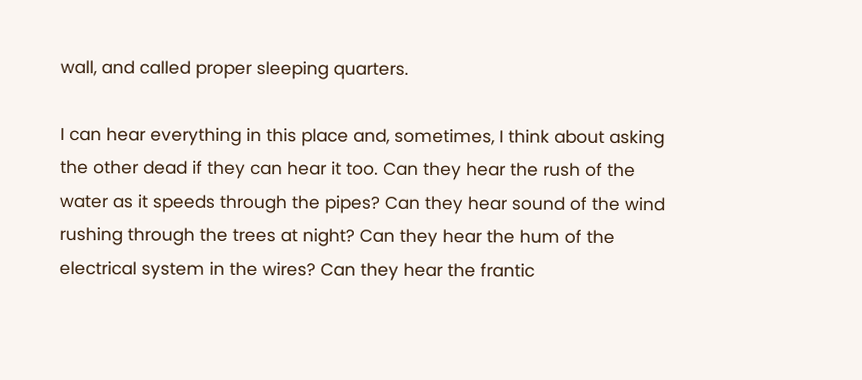wall, and called proper sleeping quarters.

I can hear everything in this place and, sometimes, I think about asking the other dead if they can hear it too. Can they hear the rush of the water as it speeds through the pipes? Can they hear sound of the wind rushing through the trees at night? Can they hear the hum of the electrical system in the wires? Can they hear the frantic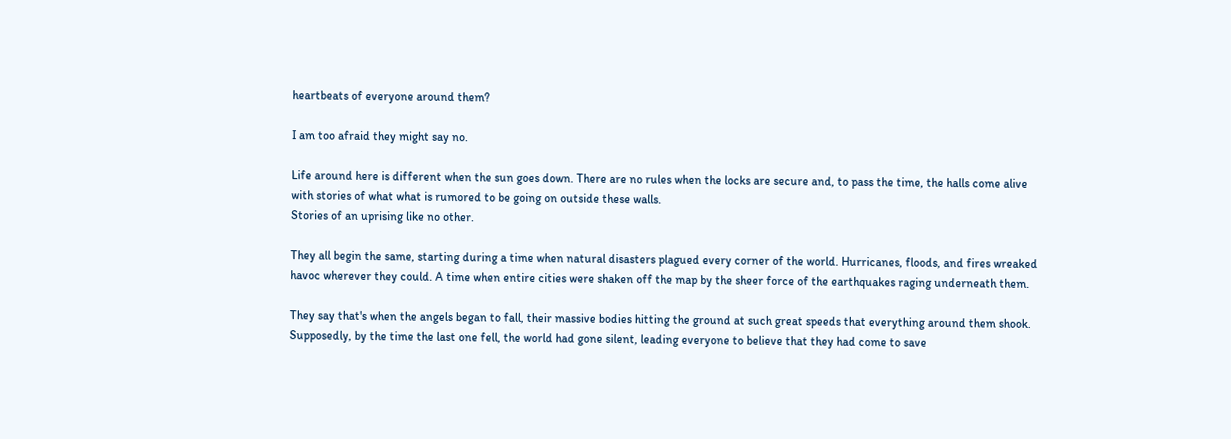heartbeats of everyone around them?

I am too afraid they might say no.

Life around here is different when the sun goes down. There are no rules when the locks are secure and, to pass the time, the halls come alive with stories of what what is rumored to be going on outside these walls.
Stories of an uprising like no other.

They all begin the same, starting during a time when natural disasters plagued every corner of the world. Hurricanes, floods, and fires wreaked havoc wherever they could. A time when entire cities were shaken off the map by the sheer force of the earthquakes raging underneath them.

They say that's when the angels began to fall, their massive bodies hitting the ground at such great speeds that everything around them shook. Supposedly, by the time the last one fell, the world had gone silent, leading everyone to believe that they had come to save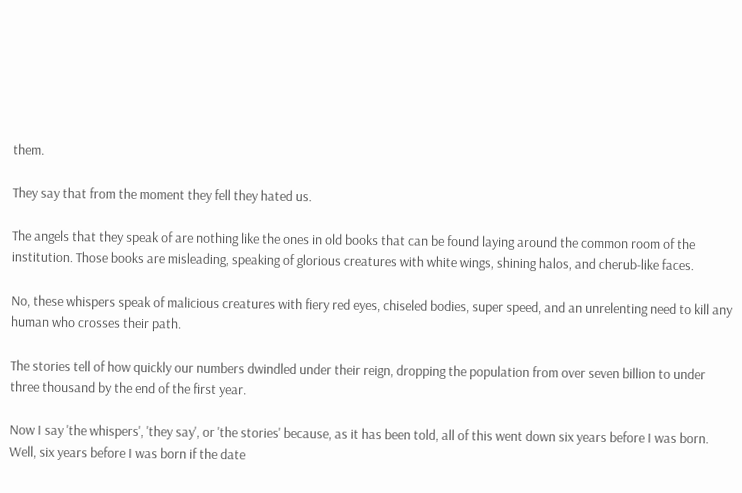them.

They say that from the moment they fell they hated us.

The angels that they speak of are nothing like the ones in old books that can be found laying around the common room of the institution. Those books are misleading, speaking of glorious creatures with white wings, shining halos, and cherub-like faces.

No, these whispers speak of malicious creatures with fiery red eyes, chiseled bodies, super speed, and an unrelenting need to kill any human who crosses their path.

The stories tell of how quickly our numbers dwindled under their reign, dropping the population from over seven billion to under three thousand by the end of the first year.

Now I say 'the whispers', 'they say', or 'the stories' because, as it has been told, all of this went down six years before I was born. Well, six years before I was born if the date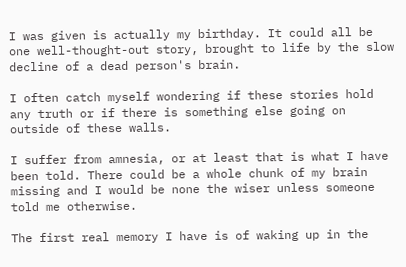I was given is actually my birthday. It could all be one well-thought-out story, brought to life by the slow decline of a dead person's brain.

I often catch myself wondering if these stories hold any truth or if there is something else going on outside of these walls.

I suffer from amnesia, or at least that is what I have been told. There could be a whole chunk of my brain missing and I would be none the wiser unless someone told me otherwise.

The first real memory I have is of waking up in the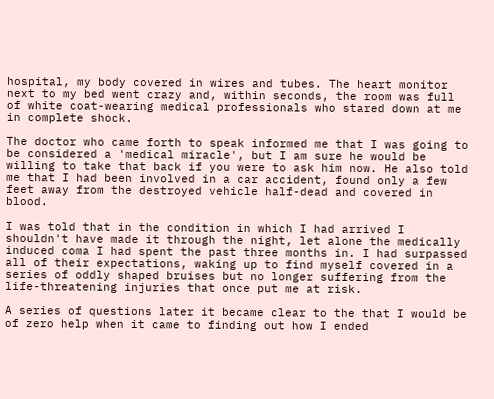hospital, my body covered in wires and tubes. The heart monitor next to my bed went crazy and, within seconds, the room was full of white coat-wearing medical professionals who stared down at me in complete shock.

The doctor who came forth to speak informed me that I was going to be considered a 'medical miracle', but I am sure he would be willing to take that back if you were to ask him now. He also told me that I had been involved in a car accident, found only a few feet away from the destroyed vehicle half-dead and covered in blood.

I was told that in the condition in which I had arrived I shouldn't have made it through the night, let alone the medically induced coma I had spent the past three months in. I had surpassed all of their expectations, waking up to find myself covered in a series of oddly shaped bruises but no longer suffering from the life-threatening injuries that once put me at risk.

A series of questions later it became clear to the that I would be of zero help when it came to finding out how I ended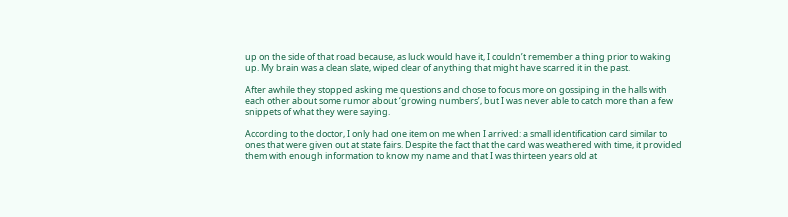up on the side of that road because, as luck would have it, I couldn’t remember a thing prior to waking up. My brain was a clean slate, wiped clear of anything that might have scarred it in the past.

After awhile they stopped asking me questions and chose to focus more on gossiping in the halls with each other about some rumor about ‘growing numbers’, but I was never able to catch more than a few snippets of what they were saying.

According to the doctor, I only had one item on me when I arrived: a small identification card similar to ones that were given out at state fairs. Despite the fact that the card was weathered with time, it provided them with enough information to know my name and that I was thirteen years old at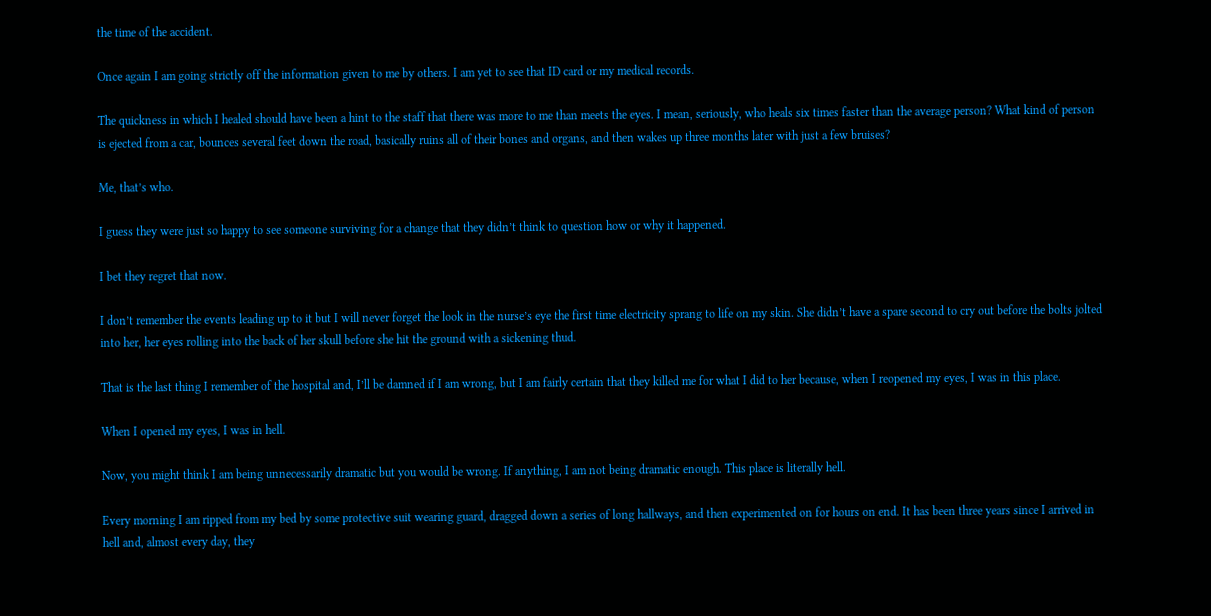the time of the accident.

Once again I am going strictly off the information given to me by others. I am yet to see that ID card or my medical records.

The quickness in which I healed should have been a hint to the staff that there was more to me than meets the eyes. I mean, seriously, who heals six times faster than the average person? What kind of person is ejected from a car, bounces several feet down the road, basically ruins all of their bones and organs, and then wakes up three months later with just a few bruises?

Me, that’s who.

I guess they were just so happy to see someone surviving for a change that they didn’t think to question how or why it happened.

I bet they regret that now.

I don’t remember the events leading up to it but I will never forget the look in the nurse’s eye the first time electricity sprang to life on my skin. She didn’t have a spare second to cry out before the bolts jolted into her, her eyes rolling into the back of her skull before she hit the ground with a sickening thud.

That is the last thing I remember of the hospital and, I’ll be damned if I am wrong, but I am fairly certain that they killed me for what I did to her because, when I reopened my eyes, I was in this place.

When I opened my eyes, I was in hell.

Now, you might think I am being unnecessarily dramatic but you would be wrong. If anything, I am not being dramatic enough. This place is literally hell.

Every morning I am ripped from my bed by some protective suit wearing guard, dragged down a series of long hallways, and then experimented on for hours on end. It has been three years since I arrived in hell and, almost every day, they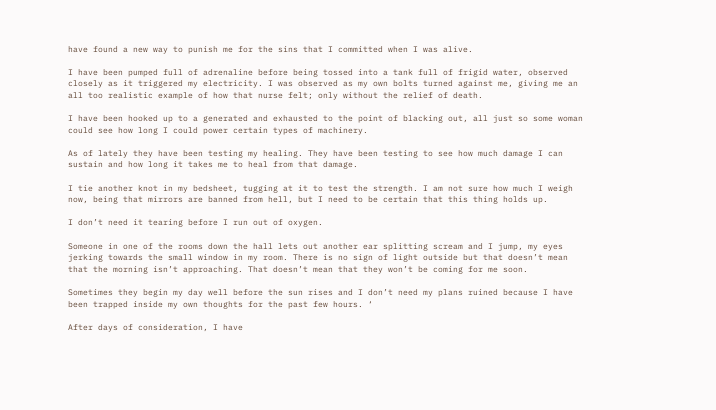have found a new way to punish me for the sins that I committed when I was alive.

I have been pumped full of adrenaline before being tossed into a tank full of frigid water, observed closely as it triggered my electricity. I was observed as my own bolts turned against me, giving me an all too realistic example of how that nurse felt; only without the relief of death.

I have been hooked up to a generated and exhausted to the point of blacking out, all just so some woman could see how long I could power certain types of machinery.

As of lately they have been testing my healing. They have been testing to see how much damage I can sustain and how long it takes me to heal from that damage.

I tie another knot in my bedsheet, tugging at it to test the strength. I am not sure how much I weigh now, being that mirrors are banned from hell, but I need to be certain that this thing holds up.

I don’t need it tearing before I run out of oxygen.

Someone in one of the rooms down the hall lets out another ear splitting scream and I jump, my eyes jerking towards the small window in my room. There is no sign of light outside but that doesn’t mean that the morning isn’t approaching. That doesn’t mean that they won’t be coming for me soon.

Sometimes they begin my day well before the sun rises and I don’t need my plans ruined because I have been trapped inside my own thoughts for the past few hours. ‘

After days of consideration, I have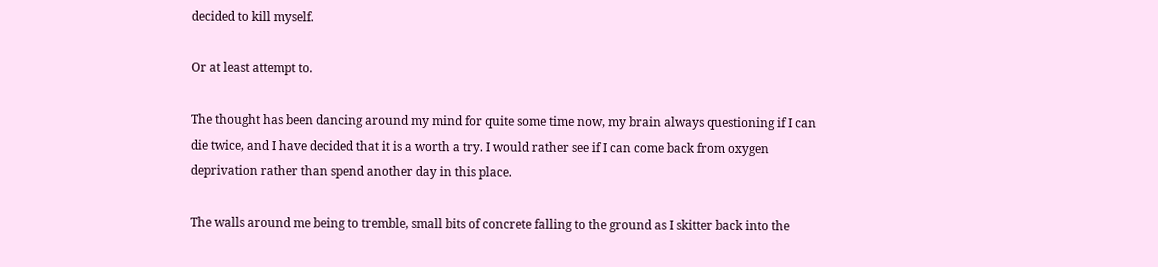decided to kill myself.

Or at least attempt to.

The thought has been dancing around my mind for quite some time now, my brain always questioning if I can die twice, and I have decided that it is a worth a try. I would rather see if I can come back from oxygen deprivation rather than spend another day in this place.

The walls around me being to tremble, small bits of concrete falling to the ground as I skitter back into the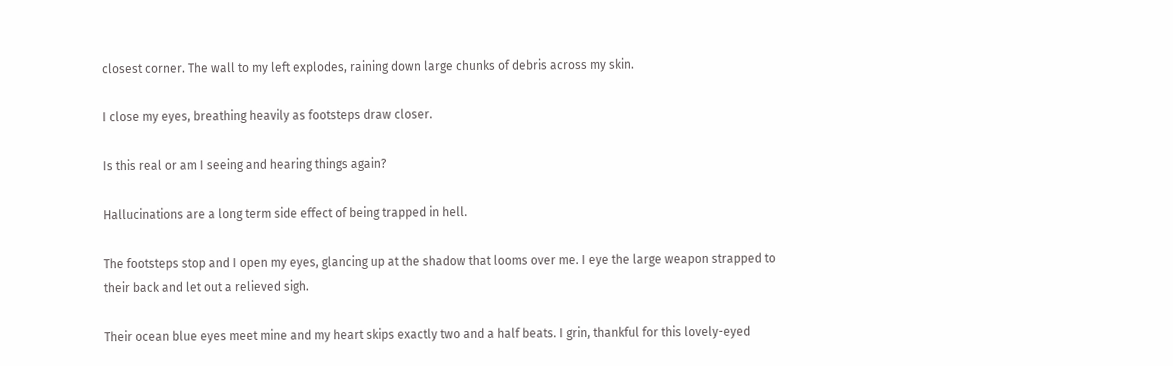closest corner. The wall to my left explodes, raining down large chunks of debris across my skin.

I close my eyes, breathing heavily as footsteps draw closer.

Is this real or am I seeing and hearing things again?

Hallucinations are a long term side effect of being trapped in hell.

The footsteps stop and I open my eyes, glancing up at the shadow that looms over me. I eye the large weapon strapped to their back and let out a relieved sigh.

Their ocean blue eyes meet mine and my heart skips exactly two and a half beats. I grin, thankful for this lovely-eyed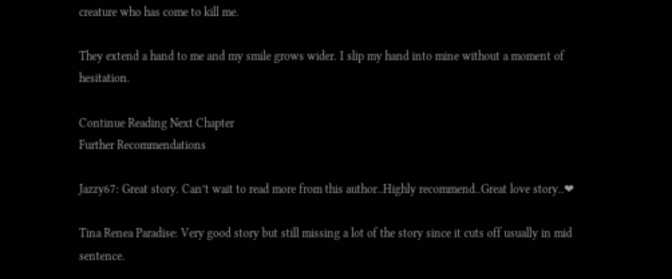creature who has come to kill me.

They extend a hand to me and my smile grows wider. I slip my hand into mine without a moment of hesitation.

Continue Reading Next Chapter
Further Recommendations

Jazzy67: Great story. Can’t wait to read more from this author..Highly recommend..Great love story..❤

Tina Renea Paradise: Very good story but still missing a lot of the story since it cuts off usually in mid sentence.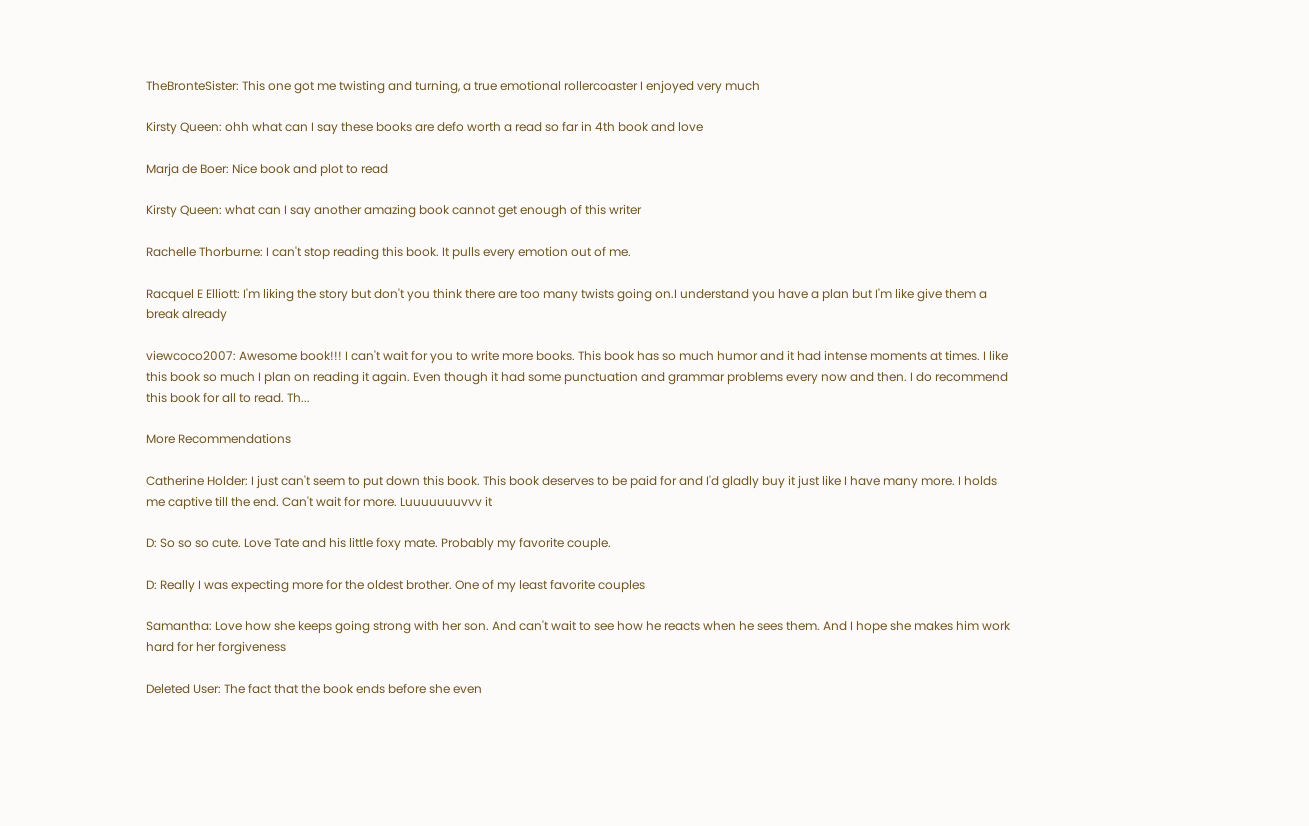TheBronteSister: This one got me twisting and turning, a true emotional rollercoaster I enjoyed very much

Kirsty Queen: ohh what can I say these books are defo worth a read so far in 4th book and love

Marja de Boer: Nice book and plot to read

Kirsty Queen: what can I say another amazing book cannot get enough of this writer

Rachelle Thorburne: I can't stop reading this book. It pulls every emotion out of me.

Racquel E Elliott: I'm liking the story but don't you think there are too many twists going on.I understand you have a plan but I'm like give them a break already

viewcoco2007: Awesome book!!! I can't wait for you to write more books. This book has so much humor and it had intense moments at times. I like this book so much I plan on reading it again. Even though it had some punctuation and grammar problems every now and then. I do recommend this book for all to read. Th...

More Recommendations

Catherine Holder: I just can't seem to put down this book. This book deserves to be paid for and I'd gladly buy it just like I have many more. I holds me captive till the end. Can't wait for more. Luuuuuuuvvv it

D: So so so cute. Love Tate and his little foxy mate. Probably my favorite couple.

D: Really I was expecting more for the oldest brother. One of my least favorite couples

Samantha: Love how she keeps going strong with her son. And can't wait to see how he reacts when he sees them. And I hope she makes him work hard for her forgiveness

Deleted User: The fact that the book ends before she even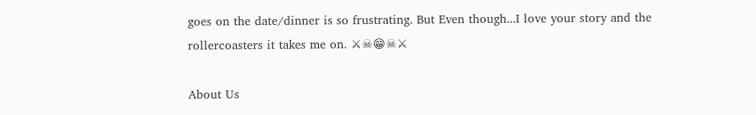goes on the date/dinner is so frustrating. But Even though...I love your story and the rollercoasters it takes me on. ⚔☠😁☠⚔

About Us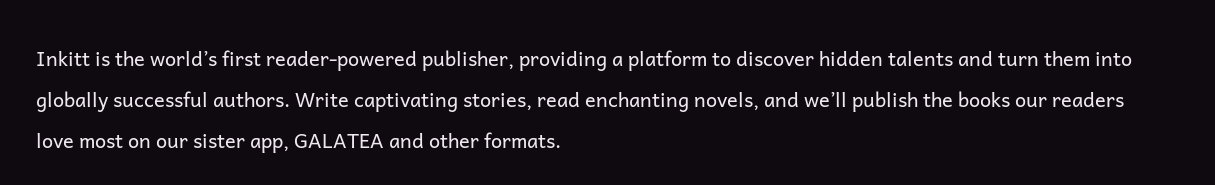Inkitt is the world’s first reader-powered publisher, providing a platform to discover hidden talents and turn them into globally successful authors. Write captivating stories, read enchanting novels, and we’ll publish the books our readers love most on our sister app, GALATEA and other formats.